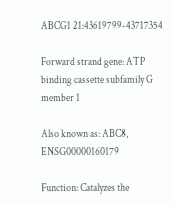ABCG1 21:43619799-43717354

Forward strand gene: ATP binding cassette subfamily G member 1

Also known as: ABC8, ENSG00000160179

Function: Catalyzes the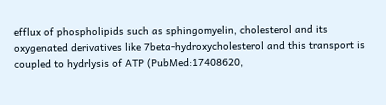efflux of phospholipids such as sphingomyelin, cholesterol and its oxygenated derivatives like 7beta-hydroxycholesterol and this transport is coupled to hydrlysis of ATP (PubMed:17408620,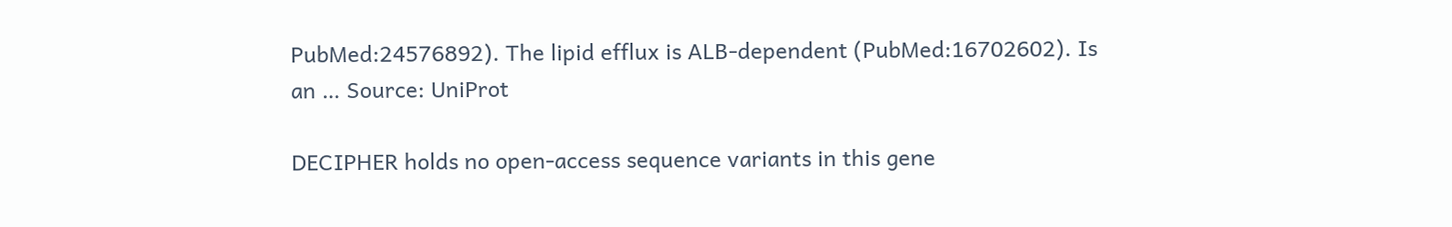PubMed:24576892). The lipid efflux is ALB-dependent (PubMed:16702602). Is an … Source: UniProt

DECIPHER holds no open-access sequence variants in this gene